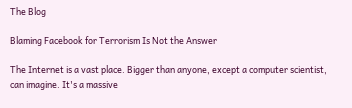The Blog

Blaming Facebook for Terrorism Is Not the Answer

The Internet is a vast place. Bigger than anyone, except a computer scientist, can imagine. It's a massive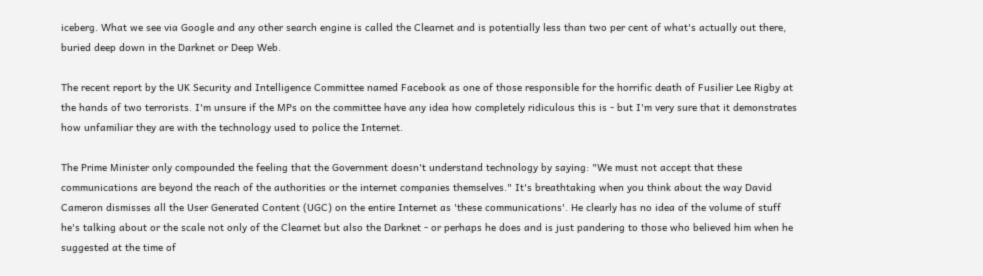iceberg. What we see via Google and any other search engine is called the Clearnet and is potentially less than two per cent of what's actually out there, buried deep down in the Darknet or Deep Web.

The recent report by the UK Security and Intelligence Committee named Facebook as one of those responsible for the horrific death of Fusilier Lee Rigby at the hands of two terrorists. I'm unsure if the MPs on the committee have any idea how completely ridiculous this is - but I'm very sure that it demonstrates how unfamiliar they are with the technology used to police the Internet.

The Prime Minister only compounded the feeling that the Government doesn't understand technology by saying: "We must not accept that these communications are beyond the reach of the authorities or the internet companies themselves." It's breathtaking when you think about the way David Cameron dismisses all the User Generated Content (UGC) on the entire Internet as 'these communications'. He clearly has no idea of the volume of stuff he's talking about or the scale not only of the Clearnet but also the Darknet - or perhaps he does and is just pandering to those who believed him when he suggested at the time of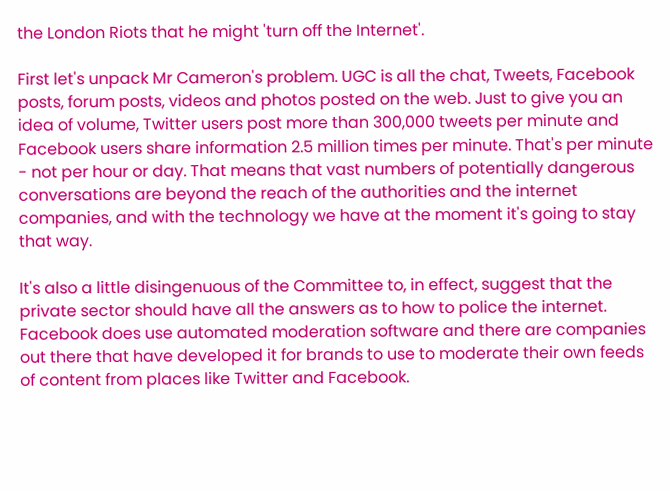the London Riots that he might 'turn off the Internet'.

First let's unpack Mr Cameron's problem. UGC is all the chat, Tweets, Facebook posts, forum posts, videos and photos posted on the web. Just to give you an idea of volume, Twitter users post more than 300,000 tweets per minute and Facebook users share information 2.5 million times per minute. That's per minute - not per hour or day. That means that vast numbers of potentially dangerous conversations are beyond the reach of the authorities and the internet companies, and with the technology we have at the moment it's going to stay that way.

It's also a little disingenuous of the Committee to, in effect, suggest that the private sector should have all the answers as to how to police the internet. Facebook does use automated moderation software and there are companies out there that have developed it for brands to use to moderate their own feeds of content from places like Twitter and Facebook.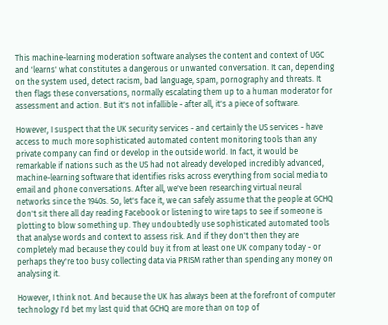This machine-learning moderation software analyses the content and context of UGC and 'learns' what constitutes a dangerous or unwanted conversation. It can, depending on the system used, detect racism, bad language, spam, pornography and threats. It then flags these conversations, normally escalating them up to a human moderator for assessment and action. But it's not infallible - after all, it's a piece of software.

However, I suspect that the UK security services - and certainly the US services - have access to much more sophisticated automated content monitoring tools than any private company can find or develop in the outside world. In fact, it would be remarkable if nations such as the US had not already developed incredibly advanced, machine-learning software that identifies risks across everything from social media to email and phone conversations. After all, we've been researching virtual neural networks since the 1940s. So, let's face it, we can safely assume that the people at GCHQ don't sit there all day reading Facebook or listening to wire taps to see if someone is plotting to blow something up. They undoubtedly use sophisticated automated tools that analyse words and context to assess risk. And if they don't then they are completely mad because they could buy it from at least one UK company today - or perhaps they're too busy collecting data via PRISM rather than spending any money on analysing it.

However, I think not. And because the UK has always been at the forefront of computer technology I'd bet my last quid that GCHQ are more than on top of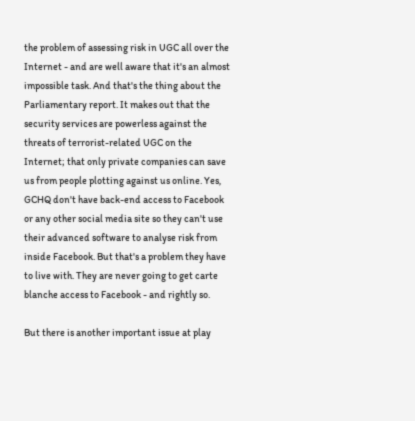the problem of assessing risk in UGC all over the Internet - and are well aware that it's an almost impossible task. And that's the thing about the Parliamentary report. It makes out that the security services are powerless against the threats of terrorist-related UGC on the Internet; that only private companies can save us from people plotting against us online. Yes, GCHQ don't have back-end access to Facebook or any other social media site so they can't use their advanced software to analyse risk from inside Facebook. But that's a problem they have to live with. They are never going to get carte blanche access to Facebook - and rightly so.

But there is another important issue at play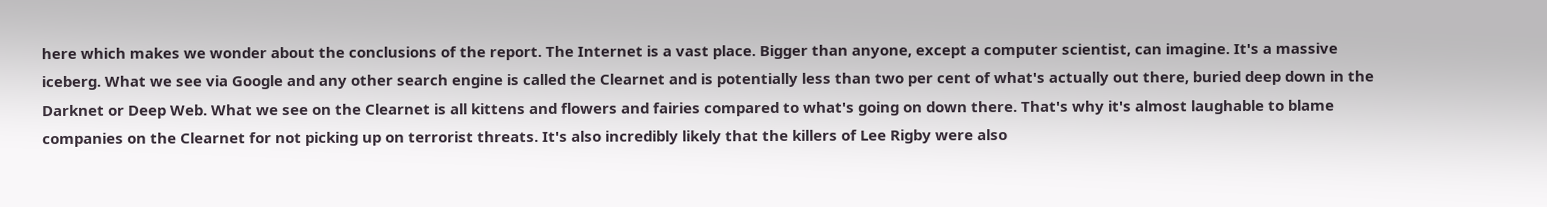here which makes we wonder about the conclusions of the report. The Internet is a vast place. Bigger than anyone, except a computer scientist, can imagine. It's a massive iceberg. What we see via Google and any other search engine is called the Clearnet and is potentially less than two per cent of what's actually out there, buried deep down in the Darknet or Deep Web. What we see on the Clearnet is all kittens and flowers and fairies compared to what's going on down there. That's why it's almost laughable to blame companies on the Clearnet for not picking up on terrorist threats. It's also incredibly likely that the killers of Lee Rigby were also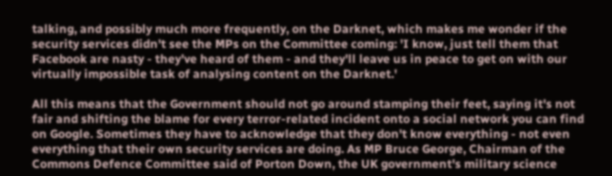talking, and possibly much more frequently, on the Darknet, which makes me wonder if the security services didn't see the MPs on the Committee coming: 'I know, just tell them that Facebook are nasty - they've heard of them - and they'll leave us in peace to get on with our virtually impossible task of analysing content on the Darknet.'

All this means that the Government should not go around stamping their feet, saying it's not fair and shifting the blame for every terror-related incident onto a social network you can find on Google. Sometimes they have to acknowledge that they don't know everything - not even everything that their own security services are doing. As MP Bruce George, Chairman of the Commons Defence Committee said of Porton Down, the UK government's military science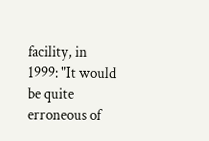facility, in 1999: "It would be quite erroneous of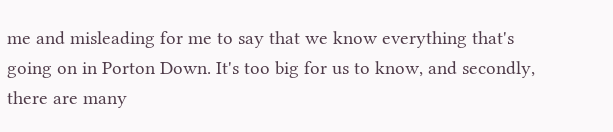me and misleading for me to say that we know everything that's going on in Porton Down. It's too big for us to know, and secondly, there are many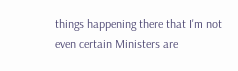things happening there that I'm not even certain Ministers are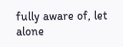fully aware of, let alone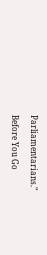Parliamentarians."

Before You Go